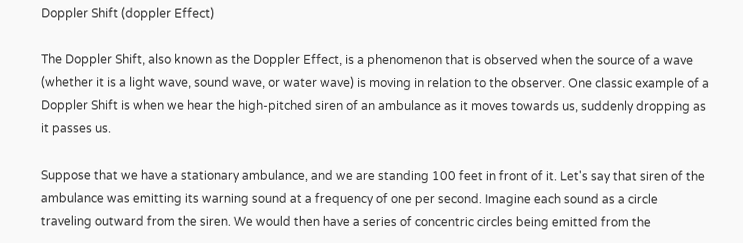Doppler Shift (doppler Effect)

The Doppler Shift, also known as the Doppler Effect, is a phenomenon that is observed when the source of a wave (whether it is a light wave, sound wave, or water wave) is moving in relation to the observer. One classic example of a Doppler Shift is when we hear the high-pitched siren of an ambulance as it moves towards us, suddenly dropping as it passes us.

Suppose that we have a stationary ambulance, and we are standing 100 feet in front of it. Let's say that siren of the ambulance was emitting its warning sound at a frequency of one per second. Imagine each sound as a circle traveling outward from the siren. We would then have a series of concentric circles being emitted from the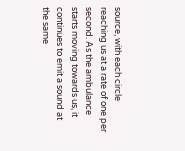source, with each circle reaching us at a rate of one per second. As the ambulance starts moving towards us, it continues to emit a sound at the same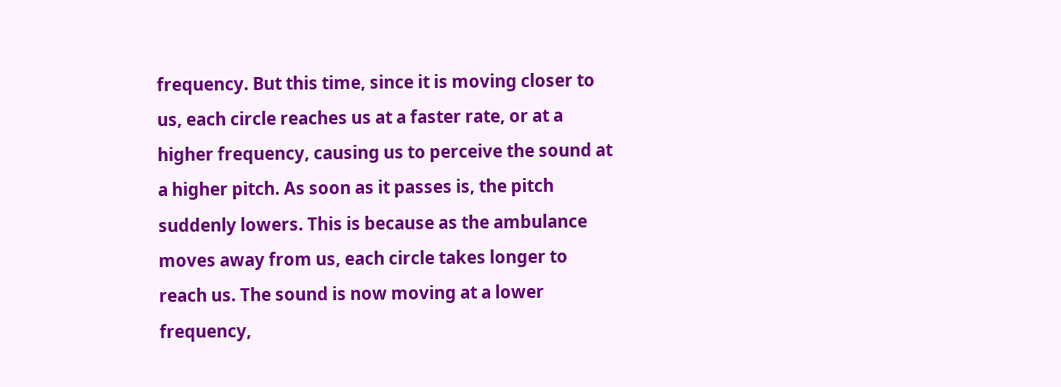frequency. But this time, since it is moving closer to us, each circle reaches us at a faster rate, or at a higher frequency, causing us to perceive the sound at a higher pitch. As soon as it passes is, the pitch suddenly lowers. This is because as the ambulance moves away from us, each circle takes longer to reach us. The sound is now moving at a lower frequency,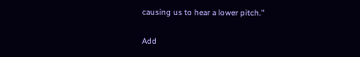causing us to hear a lower pitch."

Add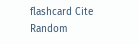flashcard Cite Random